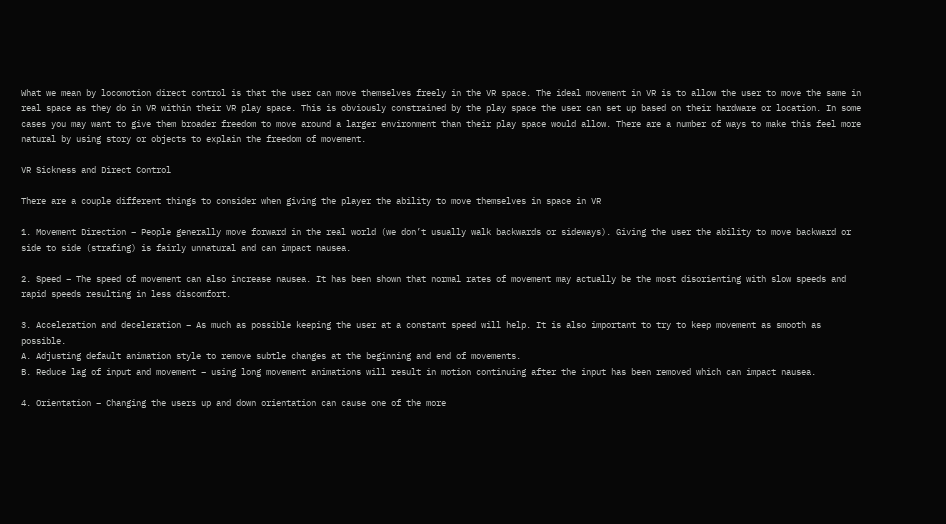What we mean by locomotion direct control is that the user can move themselves freely in the VR space. The ideal movement in VR is to allow the user to move the same in real space as they do in VR within their VR play space. This is obviously constrained by the play space the user can set up based on their hardware or location. In some cases you may want to give them broader freedom to move around a larger environment than their play space would allow. There are a number of ways to make this feel more natural by using story or objects to explain the freedom of movement.

VR Sickness and Direct Control

There are a couple different things to consider when giving the player the ability to move themselves in space in VR

1. Movement Direction – People generally move forward in the real world (we don’t usually walk backwards or sideways). Giving the user the ability to move backward or side to side (strafing) is fairly unnatural and can impact nausea.

2. Speed – The speed of movement can also increase nausea. It has been shown that normal rates of movement may actually be the most disorienting with slow speeds and rapid speeds resulting in less discomfort.

3. Acceleration and deceleration – As much as possible keeping the user at a constant speed will help. It is also important to try to keep movement as smooth as possible.
A. Adjusting default animation style to remove subtle changes at the beginning and end of movements.
B. Reduce lag of input and movement – using long movement animations will result in motion continuing after the input has been removed which can impact nausea.

4. Orientation – Changing the users up and down orientation can cause one of the more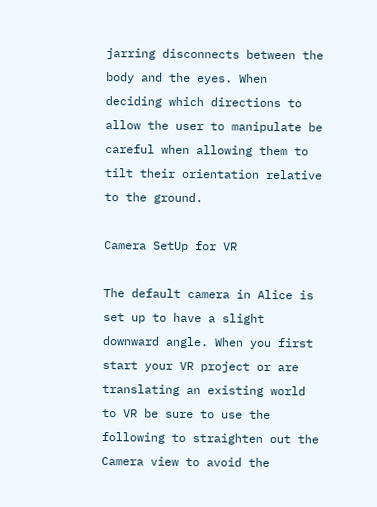jarring disconnects between the body and the eyes. When deciding which directions to allow the user to manipulate be careful when allowing them to tilt their orientation relative to the ground.

Camera SetUp for VR

The default camera in Alice is set up to have a slight downward angle. When you first start your VR project or are translating an existing world to VR be sure to use the following to straighten out the Camera view to avoid the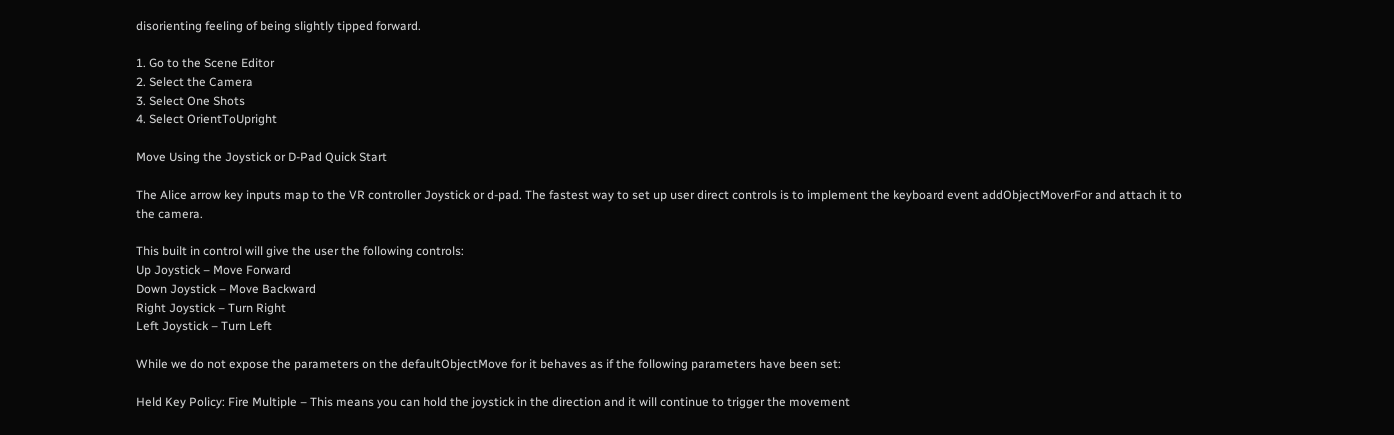disorienting feeling of being slightly tipped forward.

1. Go to the Scene Editor
2. Select the Camera
3. Select One Shots
4. Select OrientToUpright

Move Using the Joystick or D-Pad Quick Start

The Alice arrow key inputs map to the VR controller Joystick or d-pad. The fastest way to set up user direct controls is to implement the keyboard event addObjectMoverFor and attach it to the camera.

This built in control will give the user the following controls:
Up Joystick – Move Forward
Down Joystick – Move Backward
Right Joystick – Turn Right
Left Joystick – Turn Left

While we do not expose the parameters on the defaultObjectMove for it behaves as if the following parameters have been set:

Held Key Policy: Fire Multiple – This means you can hold the joystick in the direction and it will continue to trigger the movement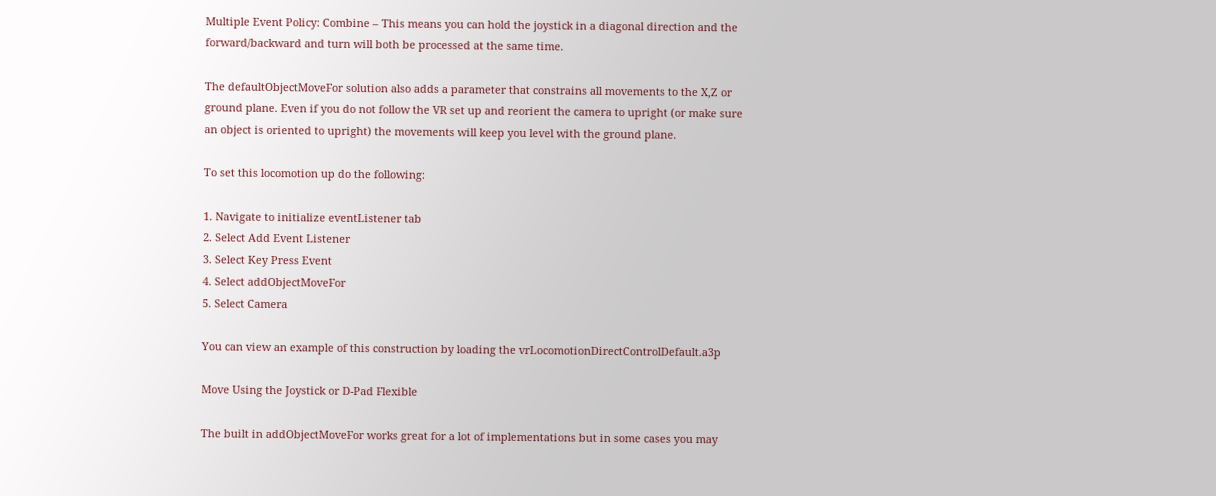Multiple Event Policy: Combine – This means you can hold the joystick in a diagonal direction and the forward/backward and turn will both be processed at the same time.

The defaultObjectMoveFor solution also adds a parameter that constrains all movements to the X,Z or ground plane. Even if you do not follow the VR set up and reorient the camera to upright (or make sure an object is oriented to upright) the movements will keep you level with the ground plane.

To set this locomotion up do the following:

1. Navigate to initialize eventListener tab
2. Select Add Event Listener
3. Select Key Press Event
4. Select addObjectMoveFor
5. Select Camera

You can view an example of this construction by loading the vrLocomotionDirectControlDefault.a3p

Move Using the Joystick or D-Pad Flexible

The built in addObjectMoveFor works great for a lot of implementations but in some cases you may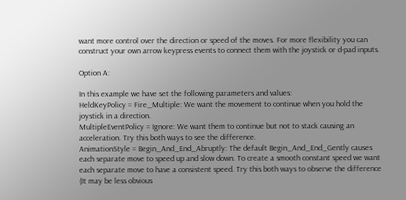want more control over the direction or speed of the moves. For more flexibility you can construct your own arrow keypress events to connect them with the joystick or d-pad inputs.

Option A:

In this example we have set the following parameters and values:
HeldKeyPolicy = Fire_Multiple: We want the movement to continue when you hold the joystick in a direction.
MultipleEventPolicy = Ignore: We want them to continue but not to stack causing an acceleration. Try this both ways to see the difference.
AnimationStyle = Begin_And_End_Abruptly: The default Begin_And_End_Gently causes each separate move to speed up and slow down. To create a smooth constant speed we want each separate move to have a consistent speed. Try this both ways to observe the difference (It may be less obvious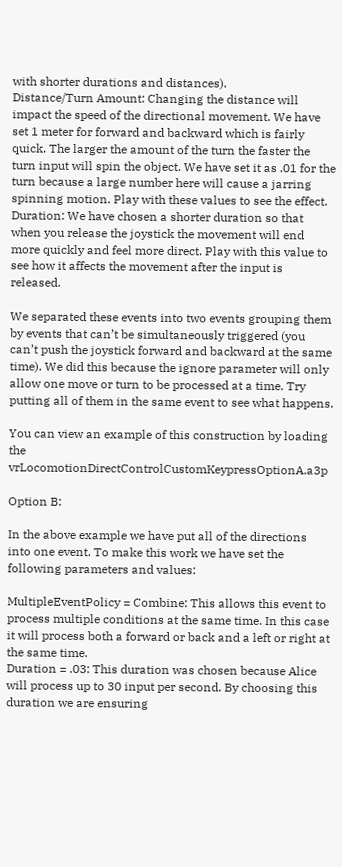with shorter durations and distances).
Distance/Turn Amount: Changing the distance will impact the speed of the directional movement. We have set 1 meter for forward and backward which is fairly quick. The larger the amount of the turn the faster the turn input will spin the object. We have set it as .01 for the turn because a large number here will cause a jarring spinning motion. Play with these values to see the effect.
Duration: We have chosen a shorter duration so that when you release the joystick the movement will end more quickly and feel more direct. Play with this value to see how it affects the movement after the input is released.

We separated these events into two events grouping them by events that can’t be simultaneously triggered (you can’t push the joystick forward and backward at the same time). We did this because the ignore parameter will only allow one move or turn to be processed at a time. Try putting all of them in the same event to see what happens.

You can view an example of this construction by loading the vrLocomotionDirectControlCustomKeypressOptionA.a3p

Option B:

In the above example we have put all of the directions into one event. To make this work we have set the following parameters and values:

MultipleEventPolicy = Combine: This allows this event to process multiple conditions at the same time. In this case it will process both a forward or back and a left or right at the same time.
Duration = .03: This duration was chosen because Alice will process up to 30 input per second. By choosing this duration we are ensuring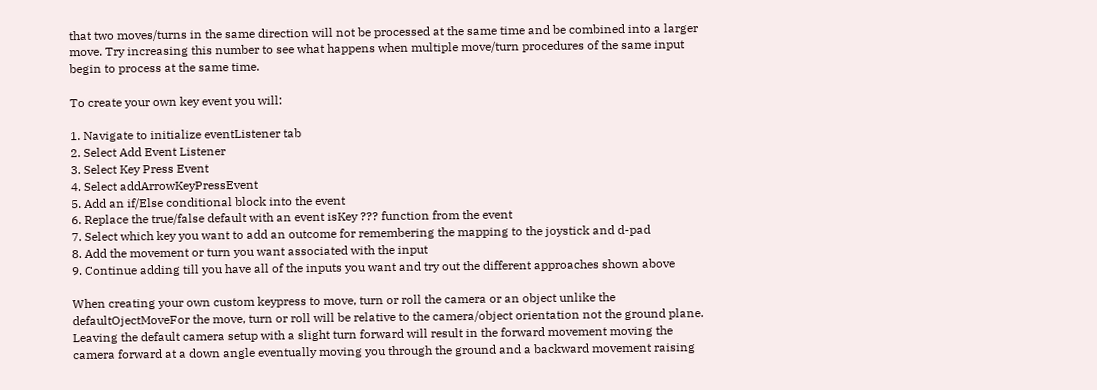that two moves/turns in the same direction will not be processed at the same time and be combined into a larger move. Try increasing this number to see what happens when multiple move/turn procedures of the same input begin to process at the same time.

To create your own key event you will:

1. Navigate to initialize eventListener tab
2. Select Add Event Listener
3. Select Key Press Event
4. Select addArrowKeyPressEvent
5. Add an if/Else conditional block into the event
6. Replace the true/false default with an event isKey ??? function from the event
7. Select which key you want to add an outcome for remembering the mapping to the joystick and d-pad
8. Add the movement or turn you want associated with the input
9. Continue adding till you have all of the inputs you want and try out the different approaches shown above

When creating your own custom keypress to move, turn or roll the camera or an object unlike the defaultOjectMoveFor the move, turn or roll will be relative to the camera/object orientation not the ground plane. Leaving the default camera setup with a slight turn forward will result in the forward movement moving the camera forward at a down angle eventually moving you through the ground and a backward movement raising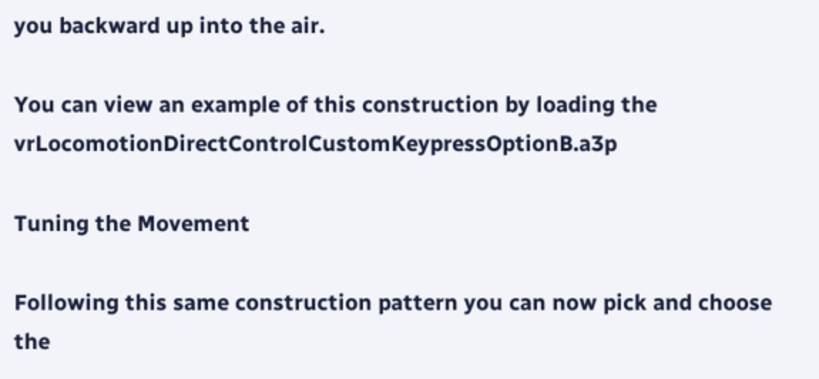you backward up into the air.

You can view an example of this construction by loading the vrLocomotionDirectControlCustomKeypressOptionB.a3p

Tuning the Movement

Following this same construction pattern you can now pick and choose the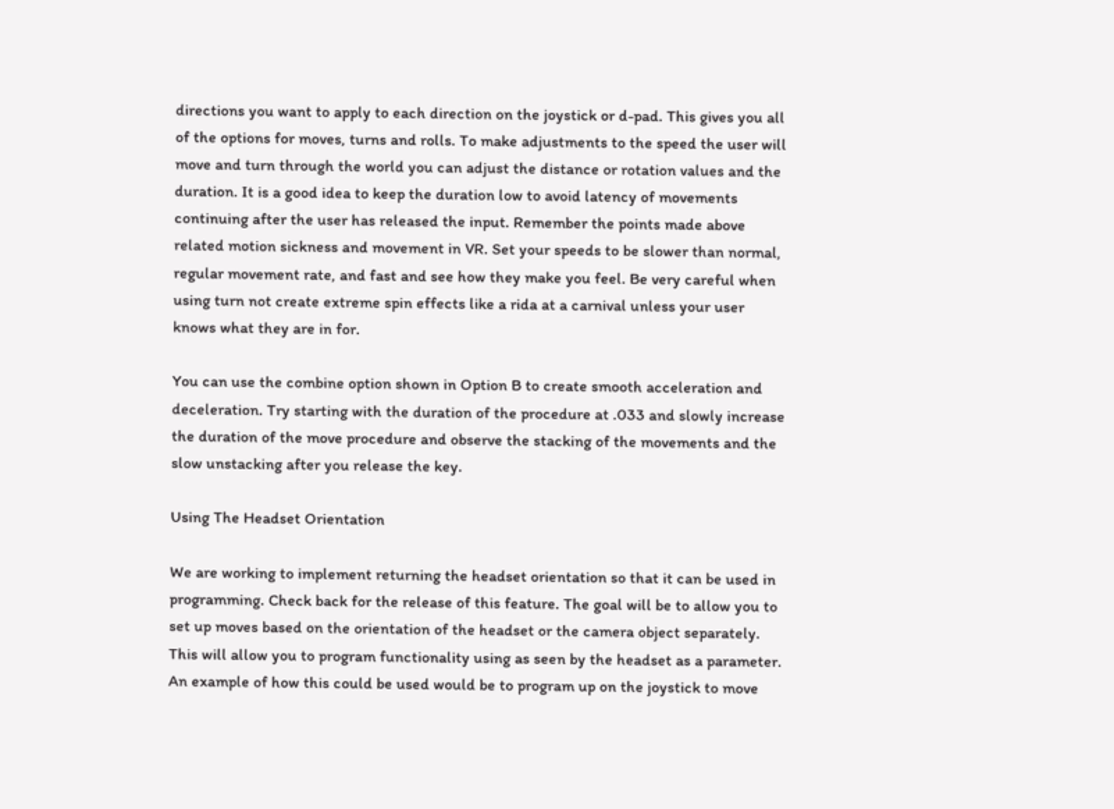directions you want to apply to each direction on the joystick or d-pad. This gives you all of the options for moves, turns and rolls. To make adjustments to the speed the user will move and turn through the world you can adjust the distance or rotation values and the duration. It is a good idea to keep the duration low to avoid latency of movements continuing after the user has released the input. Remember the points made above related motion sickness and movement in VR. Set your speeds to be slower than normal, regular movement rate, and fast and see how they make you feel. Be very careful when using turn not create extreme spin effects like a rida at a carnival unless your user knows what they are in for.

You can use the combine option shown in Option B to create smooth acceleration and deceleration. Try starting with the duration of the procedure at .033 and slowly increase the duration of the move procedure and observe the stacking of the movements and the slow unstacking after you release the key.

Using The Headset Orientation

We are working to implement returning the headset orientation so that it can be used in programming. Check back for the release of this feature. The goal will be to allow you to set up moves based on the orientation of the headset or the camera object separately. This will allow you to program functionality using as seen by the headset as a parameter. An example of how this could be used would be to program up on the joystick to move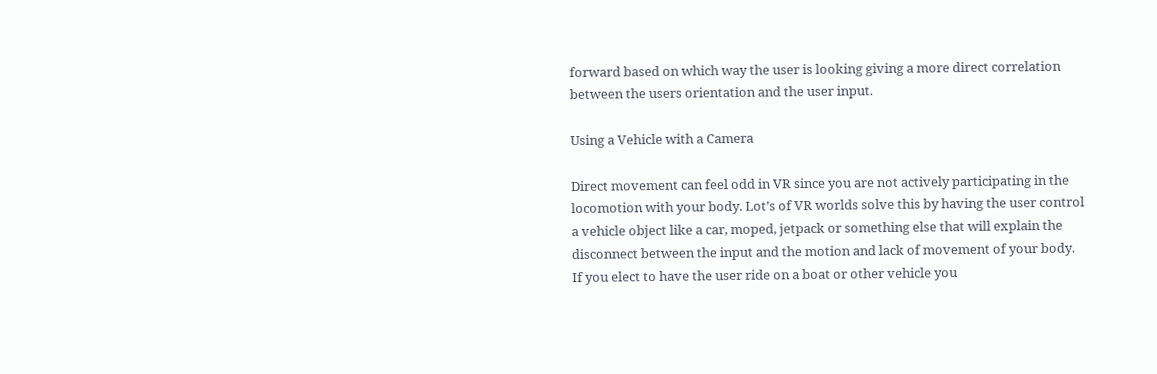forward based on which way the user is looking giving a more direct correlation between the users orientation and the user input.

Using a Vehicle with a Camera

Direct movement can feel odd in VR since you are not actively participating in the locomotion with your body. Lot’s of VR worlds solve this by having the user control a vehicle object like a car, moped, jetpack or something else that will explain the disconnect between the input and the motion and lack of movement of your body. If you elect to have the user ride on a boat or other vehicle you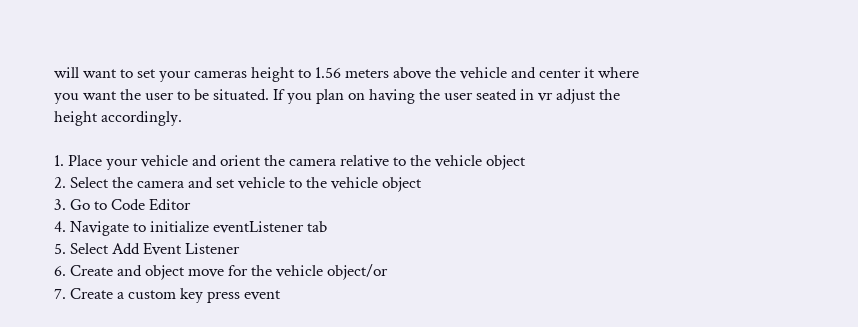will want to set your cameras height to 1.56 meters above the vehicle and center it where you want the user to be situated. If you plan on having the user seated in vr adjust the height accordingly.

1. Place your vehicle and orient the camera relative to the vehicle object
2. Select the camera and set vehicle to the vehicle object
3. Go to Code Editor
4. Navigate to initialize eventListener tab
5. Select Add Event Listener
6. Create and object move for the vehicle object/or
7. Create a custom key press event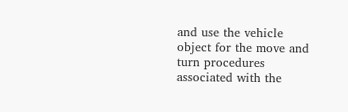and use the vehicle object for the move and turn procedures associated with the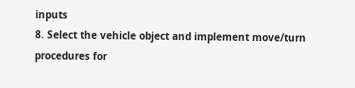inputs
8. Select the vehicle object and implement move/turn procedures for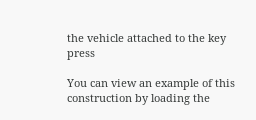the vehicle attached to the key press

You can view an example of this construction by loading the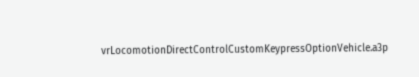vrLocomotionDirectControlCustomKeypressOptionVehicle.a3p